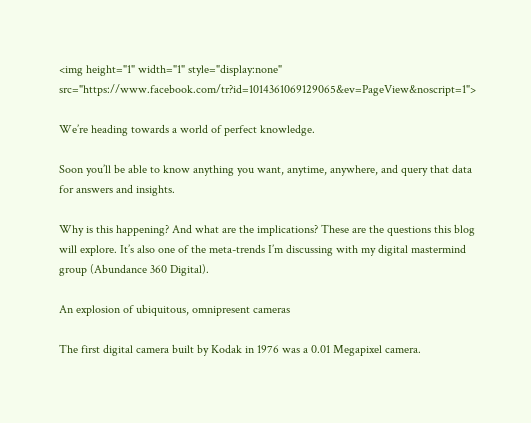<img height="1" width="1" style="display:none" src="https://www.facebook.com/tr?id=1014361069129065&ev=PageView&noscript=1">

We’re heading towards a world of perfect knowledge.

Soon you’ll be able to know anything you want, anytime, anywhere, and query that data for answers and insights.

Why is this happening? And what are the implications? These are the questions this blog will explore. It’s also one of the meta-trends I’m discussing with my digital mastermind group (Abundance 360 Digital).

An explosion of ubiquitous, omnipresent cameras

The first digital camera built by Kodak in 1976 was a 0.01 Megapixel camera.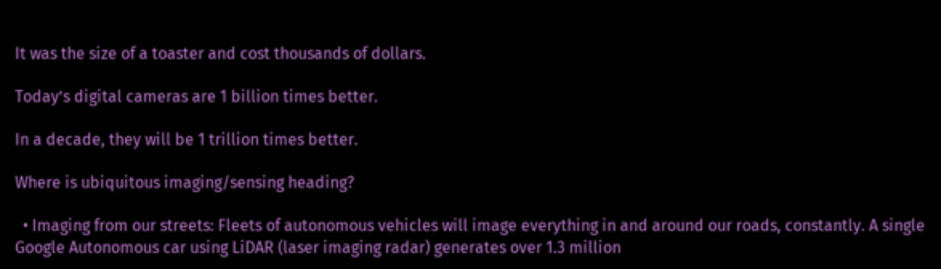It was the size of a toaster and cost thousands of dollars.

Today’s digital cameras are 1 billion times better.

In a decade, they will be 1 trillion times better.

Where is ubiquitous imaging/sensing heading?

  • Imaging from our streets: Fleets of autonomous vehicles will image everything in and around our roads, constantly. A single Google Autonomous car using LiDAR (laser imaging radar) generates over 1.3 million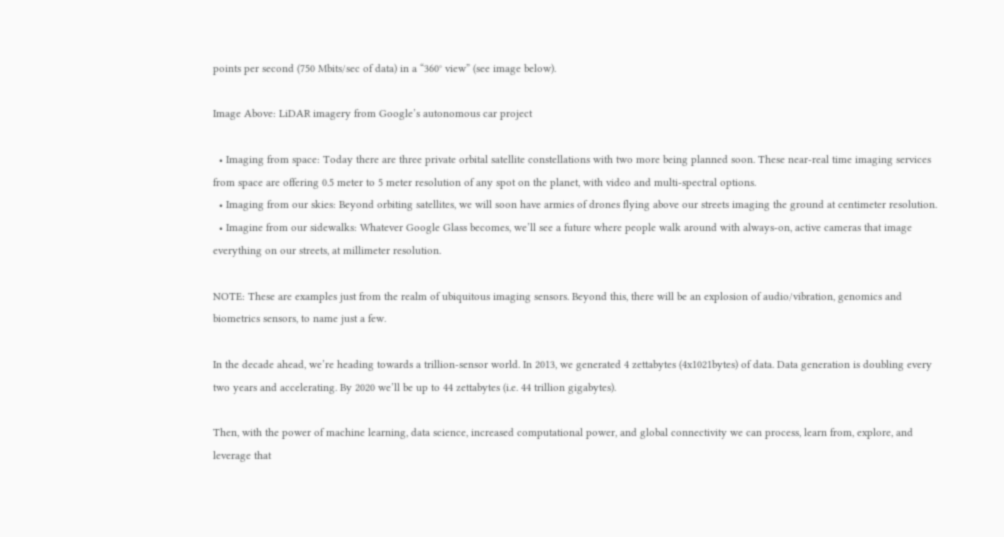points per second (750 Mbits/sec of data) in a “360° view” (see image below).

Image Above: LiDAR imagery from Google’s autonomous car project

  • Imaging from space: Today there are three private orbital satellite constellations with two more being planned soon. These near-real time imaging services from space are offering 0.5 meter to 5 meter resolution of any spot on the planet, with video and multi-spectral options.
  • Imaging from our skies: Beyond orbiting satellites, we will soon have armies of drones flying above our streets imaging the ground at centimeter resolution.
  • Imagine from our sidewalks: Whatever Google Glass becomes, we’ll see a future where people walk around with always-on, active cameras that image everything on our streets, at millimeter resolution.

NOTE: These are examples just from the realm of ubiquitous imaging sensors. Beyond this, there will be an explosion of audio/vibration, genomics and biometrics sensors, to name just a few.

In the decade ahead, we’re heading towards a trillion-sensor world. In 2013, we generated 4 zettabytes (4x1021bytes) of data. Data generation is doubling every two years and accelerating. By 2020 we’ll be up to 44 zettabytes (i.e. 44 trillion gigabytes).

Then, with the power of machine learning, data science, increased computational power, and global connectivity we can process, learn from, explore, and leverage that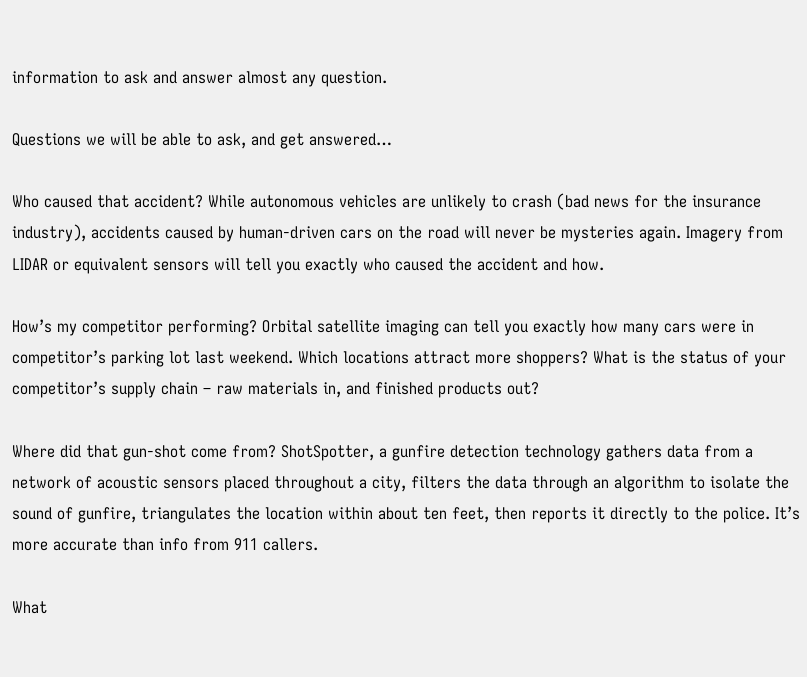information to ask and answer almost any question.

Questions we will be able to ask, and get answered…

Who caused that accident? While autonomous vehicles are unlikely to crash (bad news for the insurance industry), accidents caused by human-driven cars on the road will never be mysteries again. Imagery from LIDAR or equivalent sensors will tell you exactly who caused the accident and how.

How’s my competitor performing? Orbital satellite imaging can tell you exactly how many cars were in competitor’s parking lot last weekend. Which locations attract more shoppers? What is the status of your competitor’s supply chain – raw materials in, and finished products out?

Where did that gun-shot come from? ShotSpotter, a gunfire detection technology gathers data from a network of acoustic sensors placed throughout a city, filters the data through an algorithm to isolate the sound of gunfire, triangulates the location within about ten feet, then reports it directly to the police. It’s more accurate than info from 911 callers.

What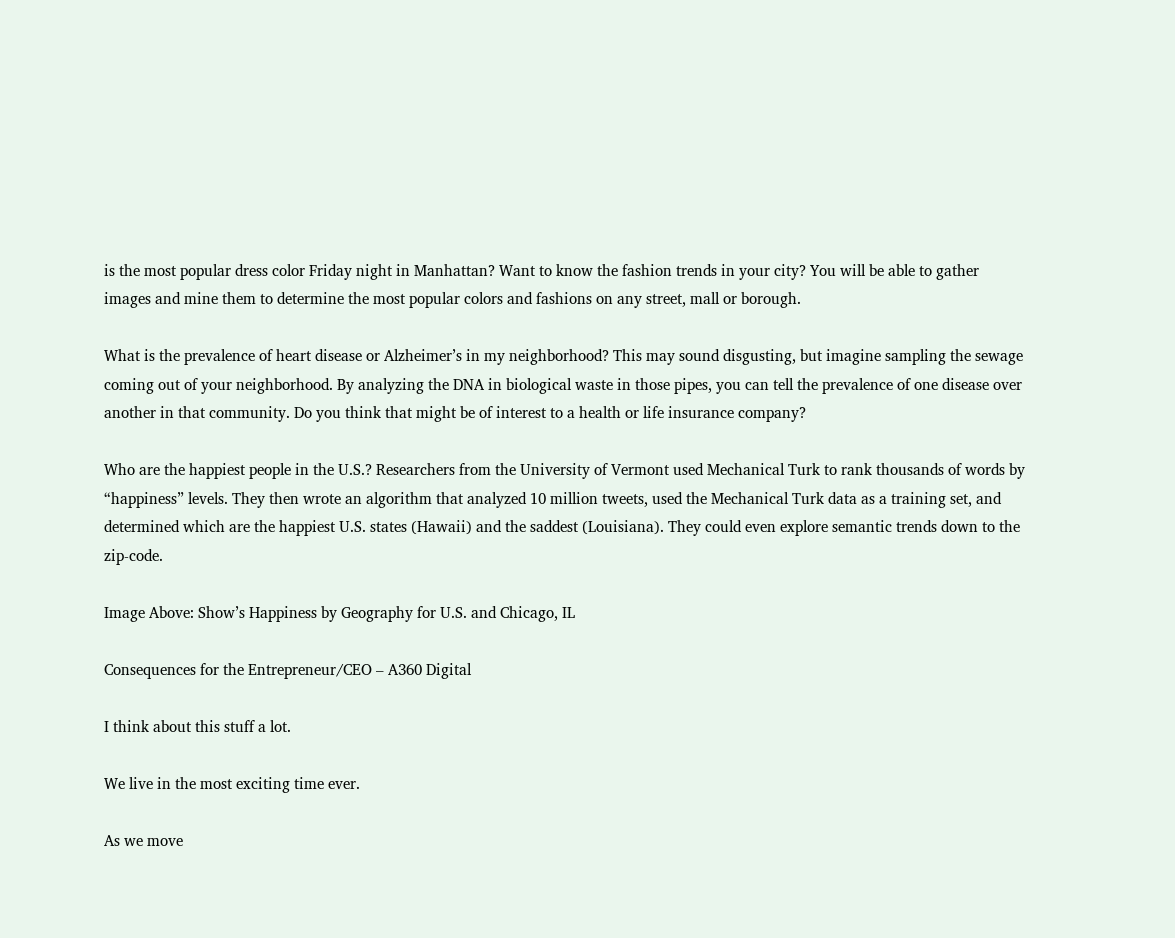is the most popular dress color Friday night in Manhattan? Want to know the fashion trends in your city? You will be able to gather images and mine them to determine the most popular colors and fashions on any street, mall or borough.

What is the prevalence of heart disease or Alzheimer’s in my neighborhood? This may sound disgusting, but imagine sampling the sewage coming out of your neighborhood. By analyzing the DNA in biological waste in those pipes, you can tell the prevalence of one disease over another in that community. Do you think that might be of interest to a health or life insurance company?

Who are the happiest people in the U.S.? Researchers from the University of Vermont used Mechanical Turk to rank thousands of words by “happiness” levels. They then wrote an algorithm that analyzed 10 million tweets, used the Mechanical Turk data as a training set, and determined which are the happiest U.S. states (Hawaii) and the saddest (Louisiana). They could even explore semantic trends down to the zip-code.

Image Above: Show’s Happiness by Geography for U.S. and Chicago, IL

Consequences for the Entrepreneur/CEO – A360 Digital

I think about this stuff a lot.

We live in the most exciting time ever.

As we move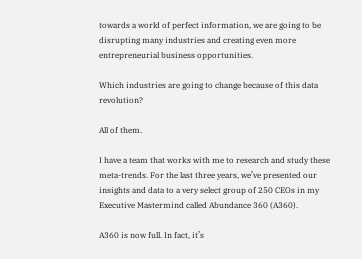towards a world of perfect information, we are going to be disrupting many industries and creating even more entrepreneurial business opportunities.

Which industries are going to change because of this data revolution?

All of them.

I have a team that works with me to research and study these meta-trends. For the last three years, we’ve presented our insights and data to a very select group of 250 CEOs in my Executive Mastermind called Abundance 360 (A360).

A360 is now full. In fact, it’s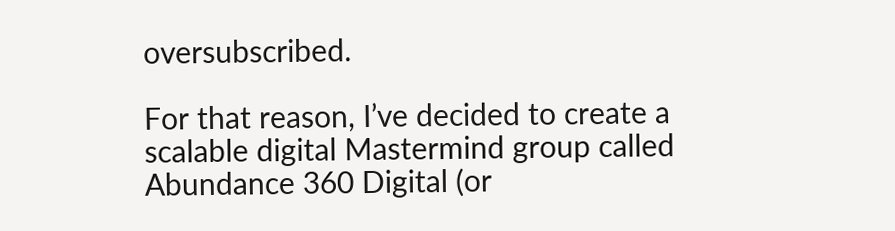oversubscribed.

For that reason, I’ve decided to create a scalable digital Mastermind group called Abundance 360 Digital (or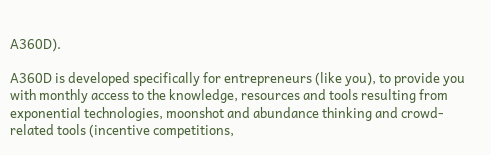A360D).

A360D is developed specifically for entrepreneurs (like you), to provide you with monthly access to the knowledge, resources and tools resulting from exponential technologies, moonshot and abundance thinking and crowd-related tools (incentive competitions,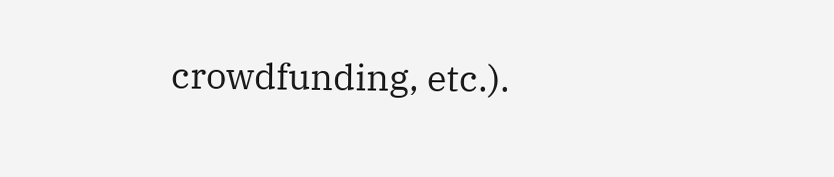crowdfunding, etc.).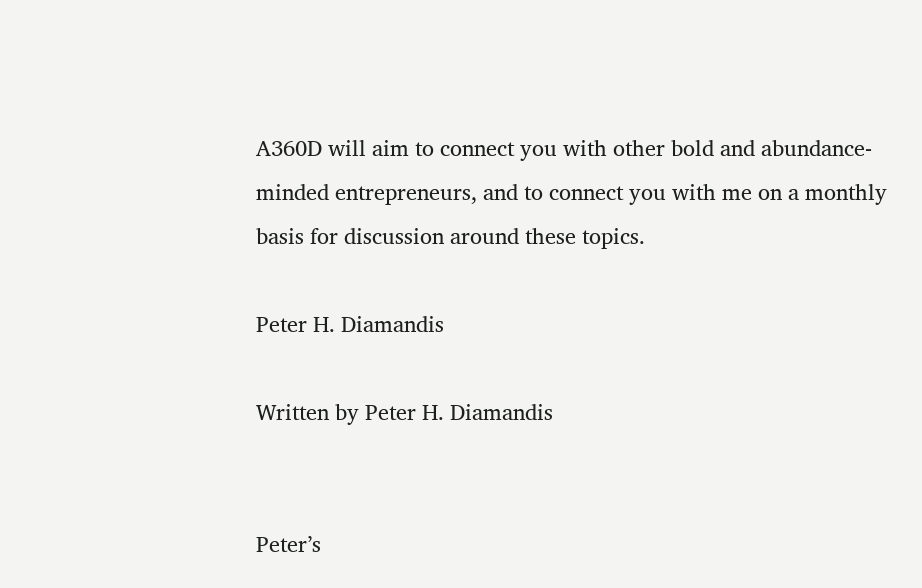A360D will aim to connect you with other bold and abundance-minded entrepreneurs, and to connect you with me on a monthly basis for discussion around these topics.

Peter H. Diamandis

Written by Peter H. Diamandis


Peter’s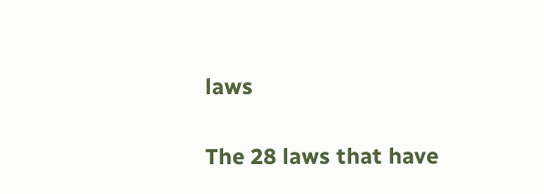laws

The 28 laws that have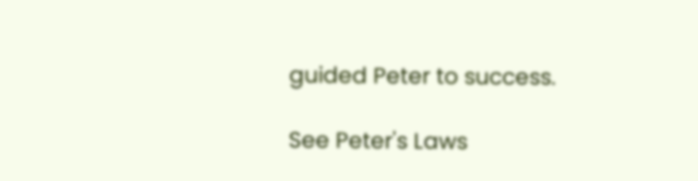guided Peter to success.

See Peter's Laws